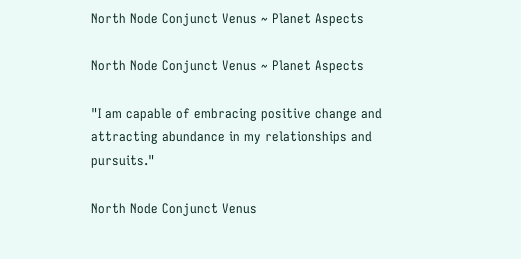North Node Conjunct Venus ~ Planet Aspects

North Node Conjunct Venus ~ Planet Aspects

"I am capable of embracing positive change and attracting abundance in my relationships and pursuits."

North Node Conjunct Venus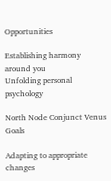Opportunities

Establishing harmony around you
Unfolding personal psychology

North Node Conjunct Venus Goals

Adapting to appropriate changes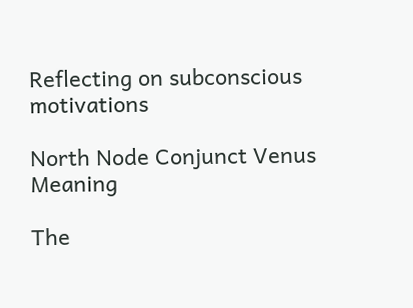Reflecting on subconscious motivations

North Node Conjunct Venus Meaning

The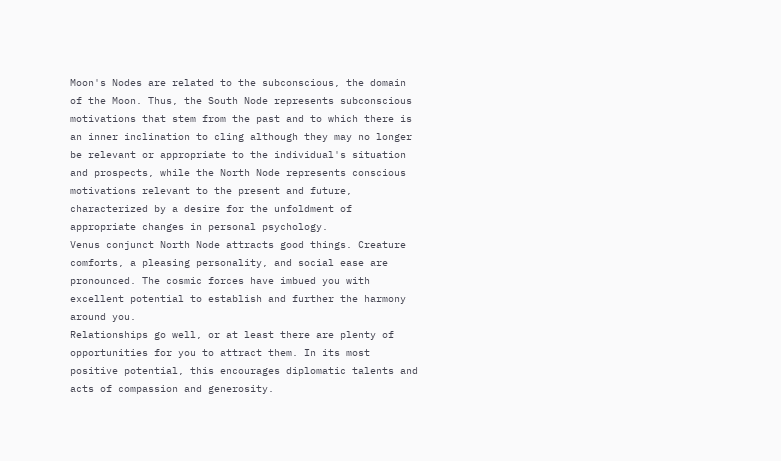Moon's Nodes are related to the subconscious, the domain of the Moon. Thus, the South Node represents subconscious motivations that stem from the past and to which there is an inner inclination to cling although they may no longer be relevant or appropriate to the individual's situation and prospects, while the North Node represents conscious motivations relevant to the present and future, characterized by a desire for the unfoldment of appropriate changes in personal psychology.
Venus conjunct North Node attracts good things. Creature comforts, a pleasing personality, and social ease are pronounced. The cosmic forces have imbued you with excellent potential to establish and further the harmony around you.
Relationships go well, or at least there are plenty of opportunities for you to attract them. In its most positive potential, this encourages diplomatic talents and acts of compassion and generosity.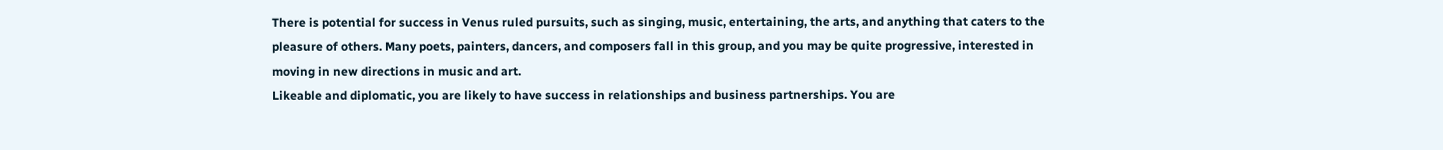There is potential for success in Venus ruled pursuits, such as singing, music, entertaining, the arts, and anything that caters to the pleasure of others. Many poets, painters, dancers, and composers fall in this group, and you may be quite progressive, interested in moving in new directions in music and art.
Likeable and diplomatic, you are likely to have success in relationships and business partnerships. You are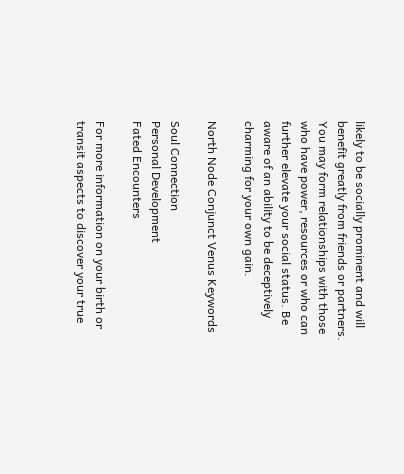likely to be socially prominent and will benefit greatly from friends or partners. You may form relationships with those who have power, resources or who can further elevate your social status. Be aware of an ability to be deceptively charming for your own gain.

North Node Conjunct Venus Keywords

Soul Connection
Personal Development
Fated Encounters

For more information on your birth or transit aspects to discover your true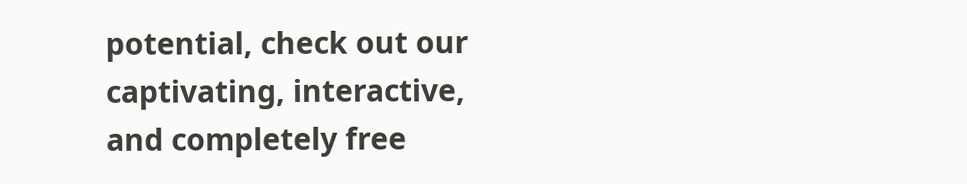potential, check out our captivating, interactive, and completely free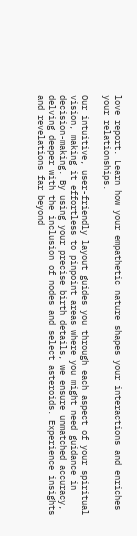love report. Learn how your empathetic nature shapes your interactions and enriches your relationships.

Our intuitive, user-friendly layout guides you through each aspect of your spiritual vision, making it effortless to pinpoint areas where you might need guidance in decision-making. By using your precise birth details, we ensure unmatched accuracy, delving deeper with the inclusion of nodes and select asteroids. Experience insights and revelations far beyond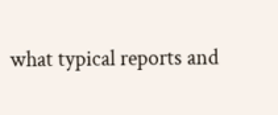what typical reports and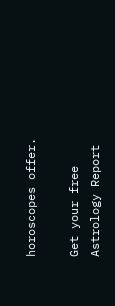horoscopes offer.

Get your free Astrology Report